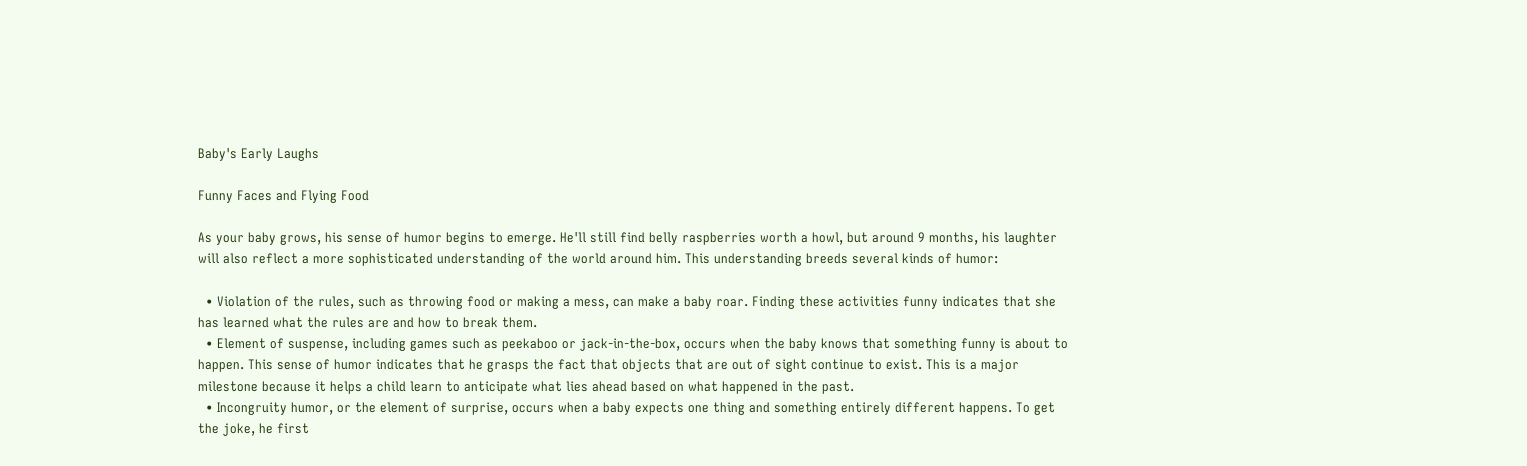Baby's Early Laughs

Funny Faces and Flying Food

As your baby grows, his sense of humor begins to emerge. He'll still find belly raspberries worth a howl, but around 9 months, his laughter will also reflect a more sophisticated understanding of the world around him. This understanding breeds several kinds of humor:

  • Violation of the rules, such as throwing food or making a mess, can make a baby roar. Finding these activities funny indicates that she has learned what the rules are and how to break them.
  • Element of suspense, including games such as peekaboo or jack-in-the-box, occurs when the baby knows that something funny is about to happen. This sense of humor indicates that he grasps the fact that objects that are out of sight continue to exist. This is a major milestone because it helps a child learn to anticipate what lies ahead based on what happened in the past.
  • Incongruity humor, or the element of surprise, occurs when a baby expects one thing and something entirely different happens. To get the joke, he first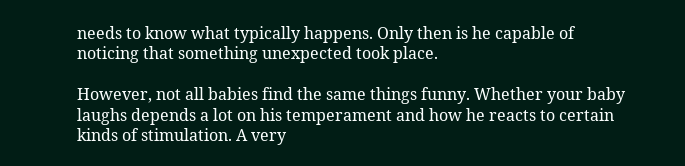needs to know what typically happens. Only then is he capable of noticing that something unexpected took place.

However, not all babies find the same things funny. Whether your baby laughs depends a lot on his temperament and how he reacts to certain kinds of stimulation. A very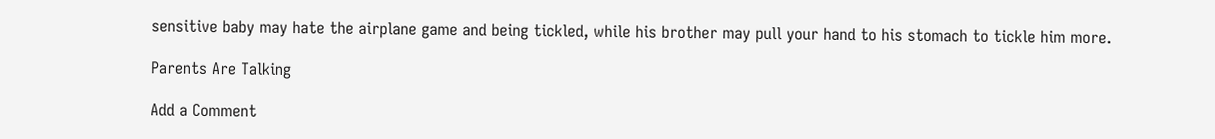sensitive baby may hate the airplane game and being tickled, while his brother may pull your hand to his stomach to tickle him more.

Parents Are Talking

Add a Comment